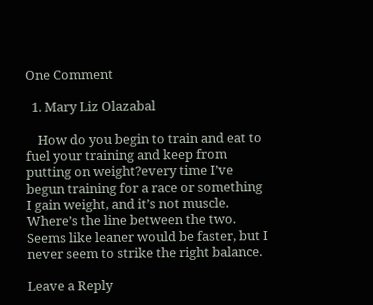One Comment

  1. Mary Liz Olazabal

    How do you begin to train and eat to fuel your training and keep from putting on weight?every time I’ve begun training for a race or something I gain weight, and it’s not muscle. Where’s the line between the two. Seems like leaner would be faster, but I never seem to strike the right balance.

Leave a Reply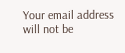Your email address will not be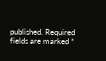published. Required fields are marked *